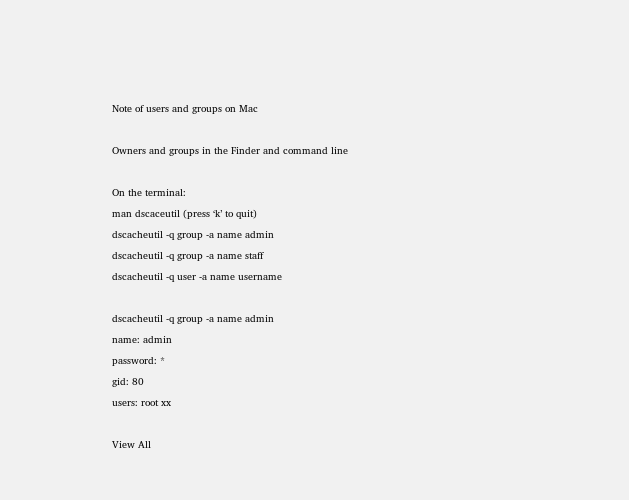Note of users and groups on Mac

Owners and groups in the Finder and command line

On the terminal:
man dscaceutil (press ‘k’ to quit)
dscacheutil -q group -a name admin
dscacheutil -q group -a name staff
dscacheutil -q user -a name username

dscacheutil -q group -a name admin
name: admin
password: *
gid: 80
users: root xx

View All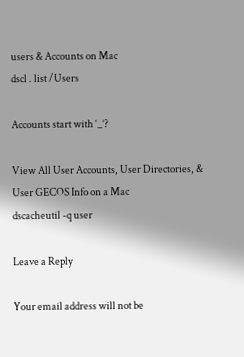users & Accounts on Mac
dscl . list /Users

Accounts start with ‘_’?

View All User Accounts, User Directories, & User GECOS Info on a Mac
dscacheutil -q user

Leave a Reply

Your email address will not be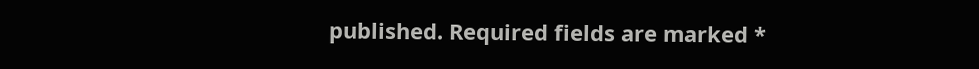published. Required fields are marked *